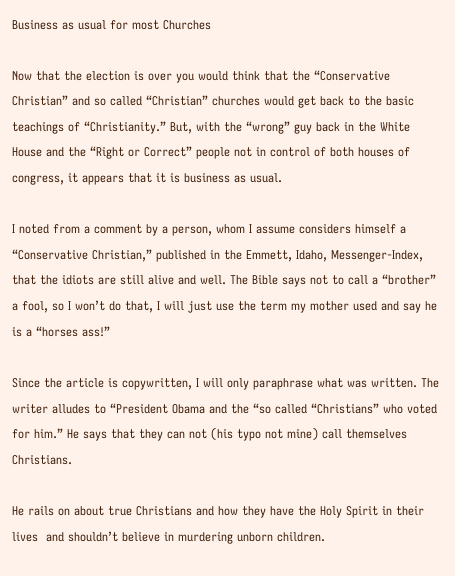Business as usual for most Churches

Now that the election is over you would think that the “Conservative Christian” and so called “Christian” churches would get back to the basic teachings of “Christianity.” But, with the “wrong” guy back in the White House and the “Right or Correct” people not in control of both houses of congress, it appears that it is business as usual.

I noted from a comment by a person, whom I assume considers himself a “Conservative Christian,” published in the Emmett, Idaho, Messenger-Index, that the idiots are still alive and well. The Bible says not to call a “brother” a fool, so I won’t do that, I will just use the term my mother used and say he is a “horses ass!”

Since the article is copywritten, I will only paraphrase what was written. The writer alludes to “President Obama and the “so called “Christians” who voted for him.” He says that they can not (his typo not mine) call themselves Christians.

He rails on about true Christians and how they have the Holy Spirit in their lives  and shouldn’t believe in murdering unborn children.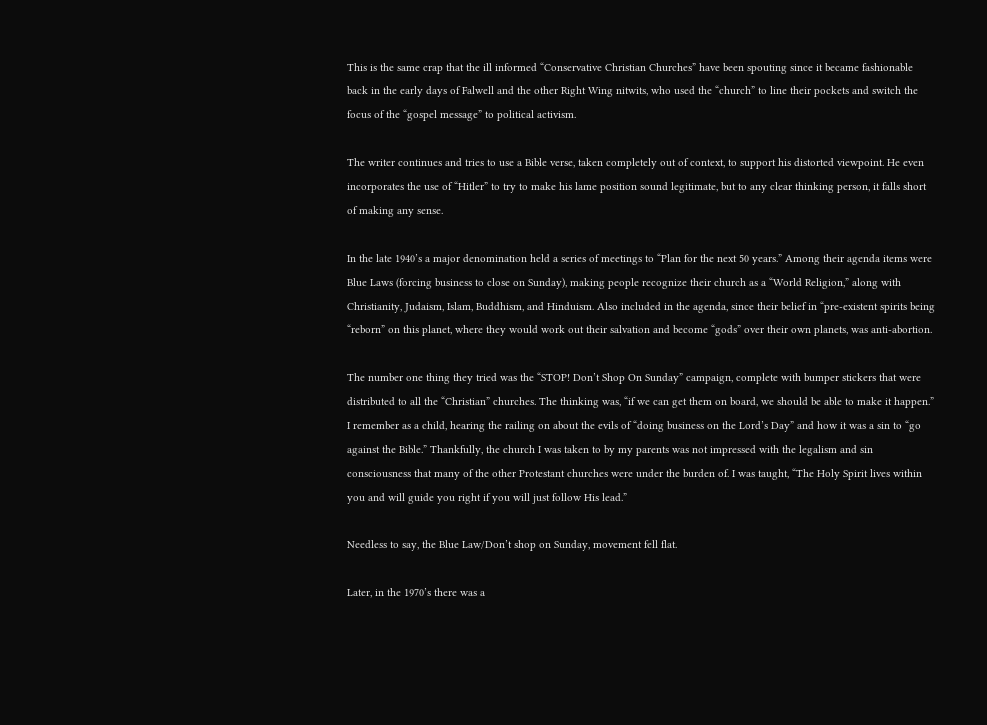This is the same crap that the ill informed “Conservative Christian Churches” have been spouting since it became fashionable back in the early days of Falwell and the other Right Wing nitwits, who used the “church” to line their pockets and switch the focus of the “gospel message” to political activism.

The writer continues and tries to use a Bible verse, taken completely out of context, to support his distorted viewpoint. He even incorporates the use of “Hitler” to try to make his lame position sound legitimate, but to any clear thinking person, it falls short of making any sense.

In the late 1940’s a major denomination held a series of meetings to “Plan for the next 50 years.” Among their agenda items were Blue Laws (forcing business to close on Sunday), making people recognize their church as a “World Religion,” along with Christianity, Judaism, Islam, Buddhism, and Hinduism. Also included in the agenda, since their belief in “pre-existent spirits being “reborn” on this planet, where they would work out their salvation and become “gods” over their own planets, was anti-abortion.

The number one thing they tried was the “STOP! Don’t Shop On Sunday” campaign, complete with bumper stickers that were distributed to all the “Christian” churches. The thinking was, “if we can get them on board, we should be able to make it happen.”  I remember as a child, hearing the railing on about the evils of “doing business on the Lord’s Day” and how it was a sin to “go against the Bible.” Thankfully, the church I was taken to by my parents was not impressed with the legalism and sin consciousness that many of the other Protestant churches were under the burden of. I was taught, “The Holy Spirit lives within you and will guide you right if you will just follow His lead.”

Needless to say, the Blue Law/Don’t shop on Sunday, movement fell flat.

Later, in the 1970’s there was a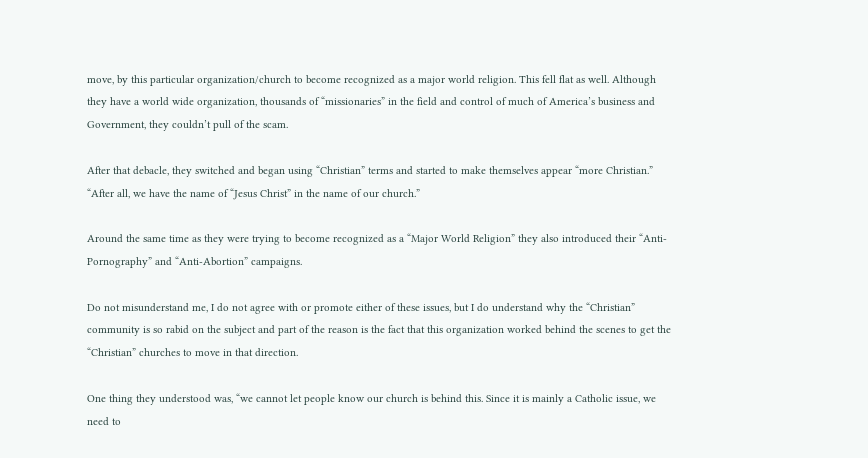move, by this particular organization/church to become recognized as a major world religion. This fell flat as well. Although they have a world wide organization, thousands of “missionaries” in the field and control of much of America’s business and Government, they couldn’t pull of the scam.

After that debacle, they switched and began using “Christian” terms and started to make themselves appear “more Christian.” “After all, we have the name of “Jesus Christ” in the name of our church.”

Around the same time as they were trying to become recognized as a “Major World Religion” they also introduced their “Anti-Pornography” and “Anti-Abortion” campaigns.

Do not misunderstand me, I do not agree with or promote either of these issues, but I do understand why the “Christian” community is so rabid on the subject and part of the reason is the fact that this organization worked behind the scenes to get the “Christian” churches to move in that direction.

One thing they understood was, “we cannot let people know our church is behind this. Since it is mainly a Catholic issue, we need to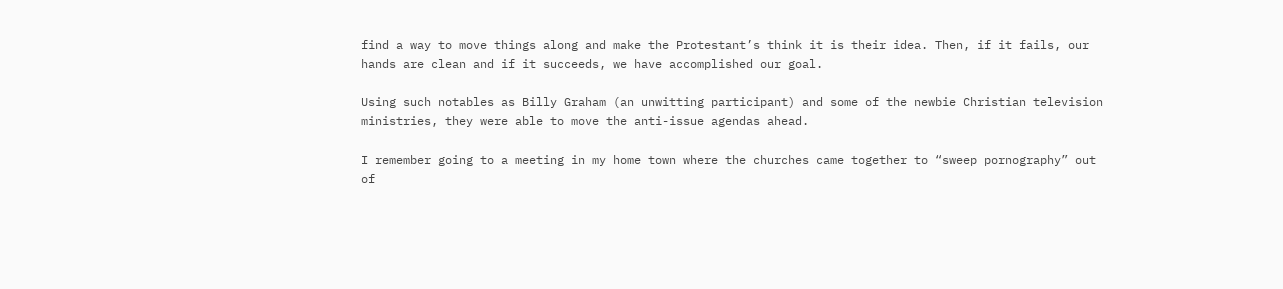find a way to move things along and make the Protestant’s think it is their idea. Then, if it fails, our hands are clean and if it succeeds, we have accomplished our goal.

Using such notables as Billy Graham (an unwitting participant) and some of the newbie Christian television ministries, they were able to move the anti-issue agendas ahead.

I remember going to a meeting in my home town where the churches came together to “sweep pornography” out of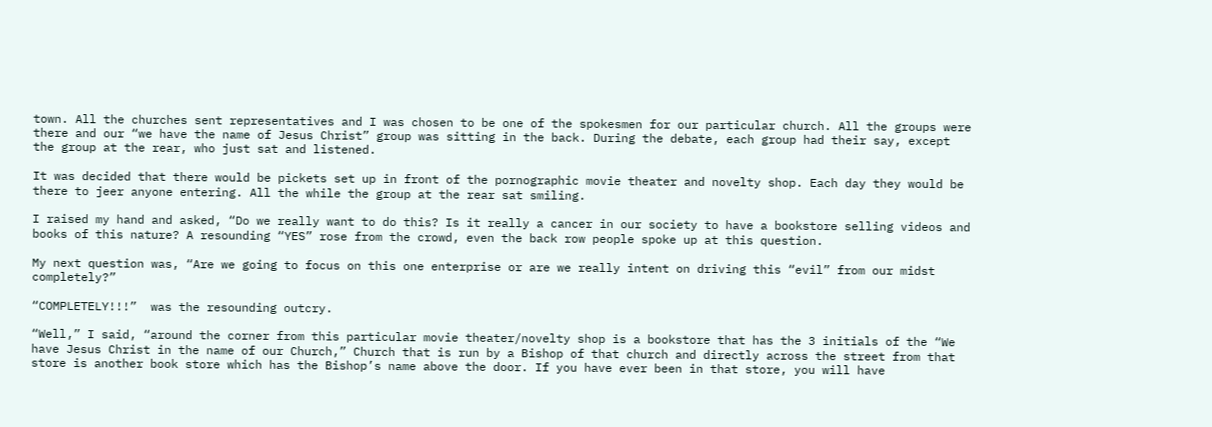town. All the churches sent representatives and I was chosen to be one of the spokesmen for our particular church. All the groups were there and our “we have the name of Jesus Christ” group was sitting in the back. During the debate, each group had their say, except the group at the rear, who just sat and listened.

It was decided that there would be pickets set up in front of the pornographic movie theater and novelty shop. Each day they would be there to jeer anyone entering. All the while the group at the rear sat smiling.

I raised my hand and asked, “Do we really want to do this? Is it really a cancer in our society to have a bookstore selling videos and books of this nature? A resounding “YES” rose from the crowd, even the back row people spoke up at this question.

My next question was, “Are we going to focus on this one enterprise or are we really intent on driving this “evil” from our midst completely?”

“COMPLETELY!!!”  was the resounding outcry.

“Well,” I said, “around the corner from this particular movie theater/novelty shop is a bookstore that has the 3 initials of the “We have Jesus Christ in the name of our Church,” Church that is run by a Bishop of that church and directly across the street from that store is another book store which has the Bishop’s name above the door. If you have ever been in that store, you will have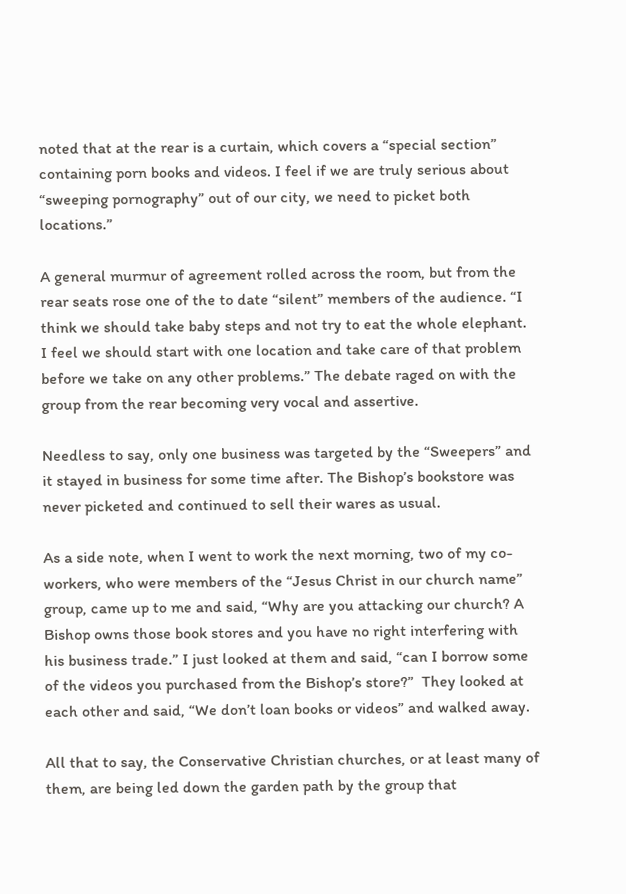noted that at the rear is a curtain, which covers a “special section” containing porn books and videos. I feel if we are truly serious about “sweeping pornography” out of our city, we need to picket both locations.”

A general murmur of agreement rolled across the room, but from the rear seats rose one of the to date “silent” members of the audience. “I think we should take baby steps and not try to eat the whole elephant. I feel we should start with one location and take care of that problem before we take on any other problems.” The debate raged on with the group from the rear becoming very vocal and assertive.

Needless to say, only one business was targeted by the “Sweepers” and it stayed in business for some time after. The Bishop’s bookstore was never picketed and continued to sell their wares as usual.

As a side note, when I went to work the next morning, two of my co-workers, who were members of the “Jesus Christ in our church name” group, came up to me and said, “Why are you attacking our church? A Bishop owns those book stores and you have no right interfering with his business trade.” I just looked at them and said, “can I borrow some of the videos you purchased from the Bishop’s store?”  They looked at each other and said, “We don’t loan books or videos” and walked away.

All that to say, the Conservative Christian churches, or at least many of them, are being led down the garden path by the group that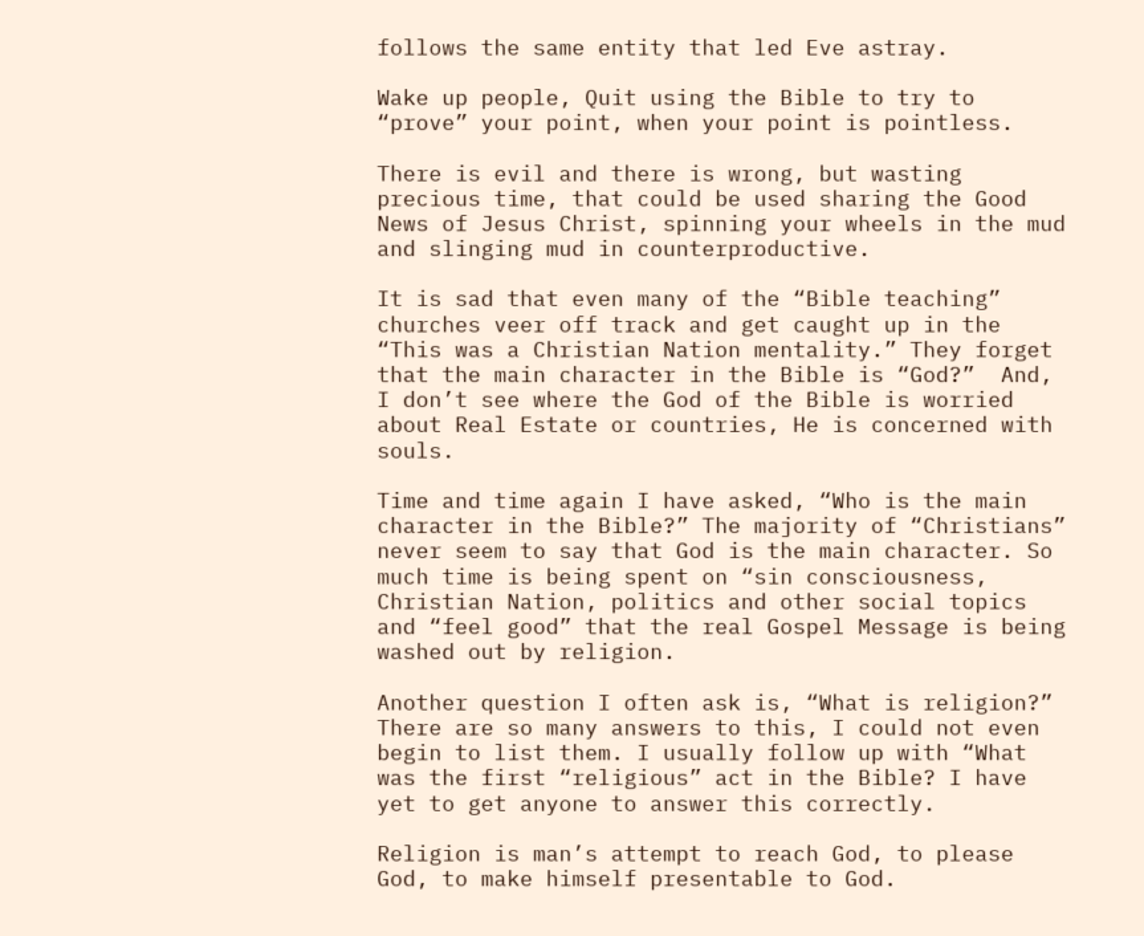follows the same entity that led Eve astray.

Wake up people, Quit using the Bible to try to “prove” your point, when your point is pointless.

There is evil and there is wrong, but wasting precious time, that could be used sharing the Good News of Jesus Christ, spinning your wheels in the mud and slinging mud in counterproductive.

It is sad that even many of the “Bible teaching” churches veer off track and get caught up in the “This was a Christian Nation mentality.” They forget that the main character in the Bible is “God?”  And, I don’t see where the God of the Bible is worried about Real Estate or countries, He is concerned with souls.

Time and time again I have asked, “Who is the main character in the Bible?” The majority of “Christians” never seem to say that God is the main character. So much time is being spent on “sin consciousness, Christian Nation, politics and other social topics and “feel good” that the real Gospel Message is being washed out by religion.

Another question I often ask is, “What is religion?” There are so many answers to this, I could not even begin to list them. I usually follow up with “What was the first “religious” act in the Bible? I have yet to get anyone to answer this correctly.

Religion is man’s attempt to reach God, to please God, to make himself presentable to God.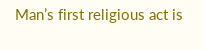Man’s first religious act is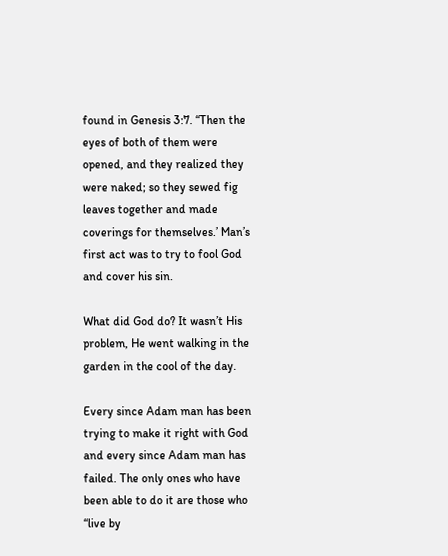found in Genesis 3:7. “Then the eyes of both of them were opened, and they realized they were naked; so they sewed fig leaves together and made coverings for themselves.’ Man’s first act was to try to fool God and cover his sin.

What did God do? It wasn’t His problem, He went walking in the garden in the cool of the day.

Every since Adam man has been trying to make it right with God and every since Adam man has failed. The only ones who have been able to do it are those who “live by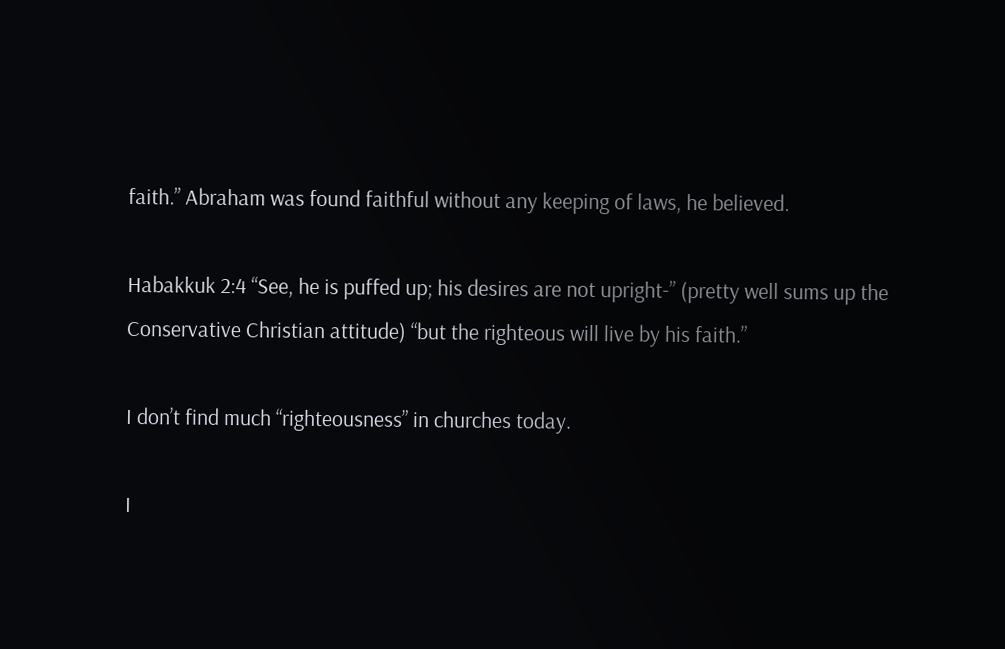faith.” Abraham was found faithful without any keeping of laws, he believed.

Habakkuk 2:4 “See, he is puffed up; his desires are not upright-” (pretty well sums up the Conservative Christian attitude) “but the righteous will live by his faith.”

I don’t find much “righteousness” in churches today.

I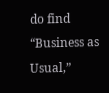do find “Business as Usual,”